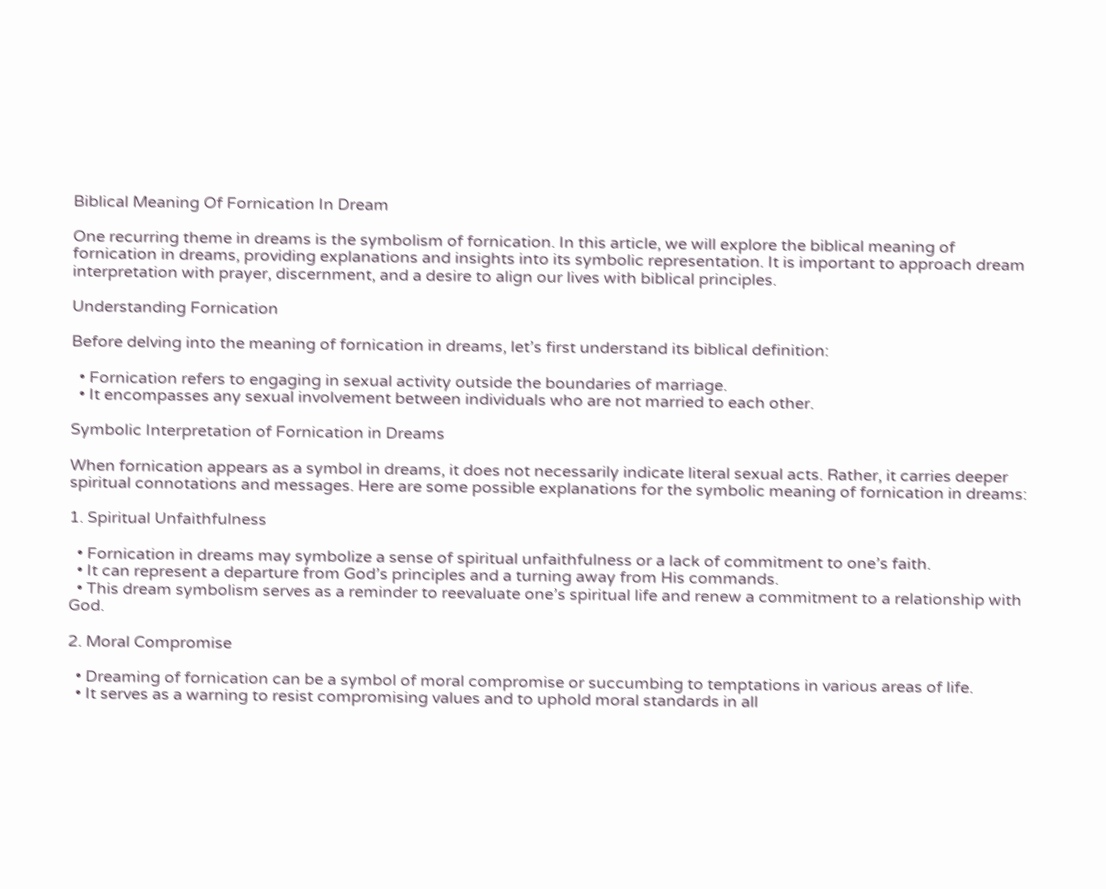Biblical Meaning Of Fornication In Dream

One recurring theme in dreams is the symbolism of fornication. In this article, we will explore the biblical meaning of fornication in dreams, providing explanations and insights into its symbolic representation. It is important to approach dream interpretation with prayer, discernment, and a desire to align our lives with biblical principles.

Understanding Fornication

Before delving into the meaning of fornication in dreams, let’s first understand its biblical definition:

  • Fornication refers to engaging in sexual activity outside the boundaries of marriage.
  • It encompasses any sexual involvement between individuals who are not married to each other.

Symbolic Interpretation of Fornication in Dreams

When fornication appears as a symbol in dreams, it does not necessarily indicate literal sexual acts. Rather, it carries deeper spiritual connotations and messages. Here are some possible explanations for the symbolic meaning of fornication in dreams:

1. Spiritual Unfaithfulness

  • Fornication in dreams may symbolize a sense of spiritual unfaithfulness or a lack of commitment to one’s faith.
  • It can represent a departure from God’s principles and a turning away from His commands.
  • This dream symbolism serves as a reminder to reevaluate one’s spiritual life and renew a commitment to a relationship with God.

2. Moral Compromise

  • Dreaming of fornication can be a symbol of moral compromise or succumbing to temptations in various areas of life.
  • It serves as a warning to resist compromising values and to uphold moral standards in all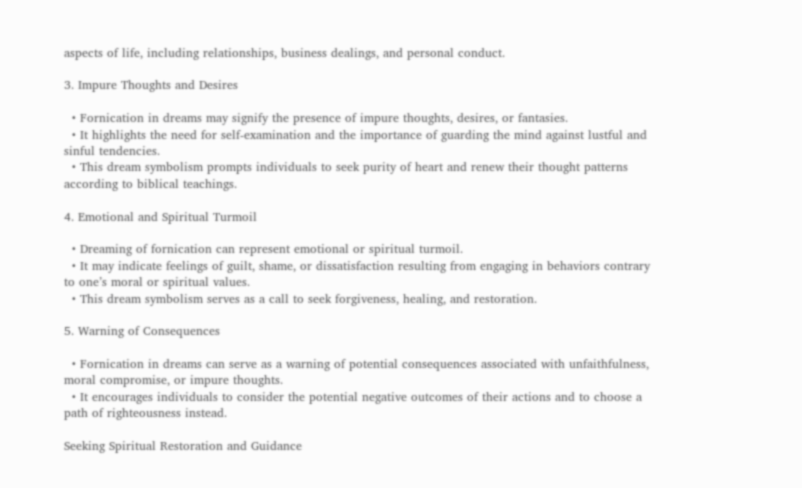aspects of life, including relationships, business dealings, and personal conduct.

3. Impure Thoughts and Desires

  • Fornication in dreams may signify the presence of impure thoughts, desires, or fantasies.
  • It highlights the need for self-examination and the importance of guarding the mind against lustful and sinful tendencies.
  • This dream symbolism prompts individuals to seek purity of heart and renew their thought patterns according to biblical teachings.

4. Emotional and Spiritual Turmoil

  • Dreaming of fornication can represent emotional or spiritual turmoil.
  • It may indicate feelings of guilt, shame, or dissatisfaction resulting from engaging in behaviors contrary to one’s moral or spiritual values.
  • This dream symbolism serves as a call to seek forgiveness, healing, and restoration.

5. Warning of Consequences

  • Fornication in dreams can serve as a warning of potential consequences associated with unfaithfulness, moral compromise, or impure thoughts.
  • It encourages individuals to consider the potential negative outcomes of their actions and to choose a path of righteousness instead.

Seeking Spiritual Restoration and Guidance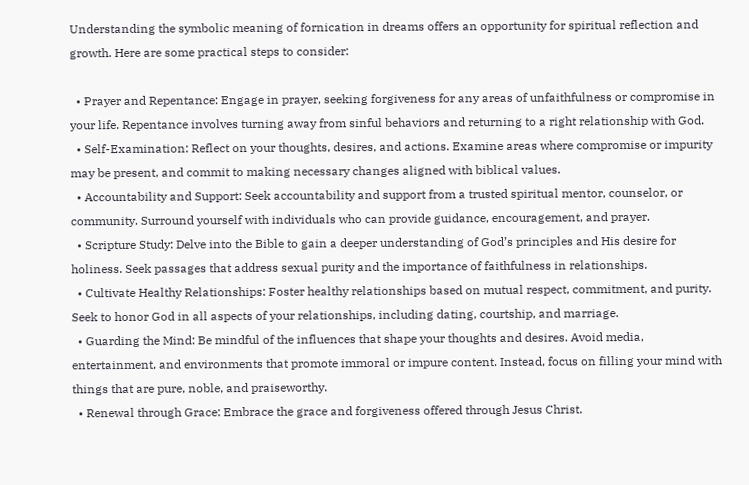Understanding the symbolic meaning of fornication in dreams offers an opportunity for spiritual reflection and growth. Here are some practical steps to consider:

  • Prayer and Repentance: Engage in prayer, seeking forgiveness for any areas of unfaithfulness or compromise in your life. Repentance involves turning away from sinful behaviors and returning to a right relationship with God.
  • Self-Examination: Reflect on your thoughts, desires, and actions. Examine areas where compromise or impurity may be present, and commit to making necessary changes aligned with biblical values.
  • Accountability and Support: Seek accountability and support from a trusted spiritual mentor, counselor, or community. Surround yourself with individuals who can provide guidance, encouragement, and prayer.
  • Scripture Study: Delve into the Bible to gain a deeper understanding of God’s principles and His desire for holiness. Seek passages that address sexual purity and the importance of faithfulness in relationships.
  • Cultivate Healthy Relationships: Foster healthy relationships based on mutual respect, commitment, and purity. Seek to honor God in all aspects of your relationships, including dating, courtship, and marriage.
  • Guarding the Mind: Be mindful of the influences that shape your thoughts and desires. Avoid media, entertainment, and environments that promote immoral or impure content. Instead, focus on filling your mind with things that are pure, noble, and praiseworthy.
  • Renewal through Grace: Embrace the grace and forgiveness offered through Jesus Christ.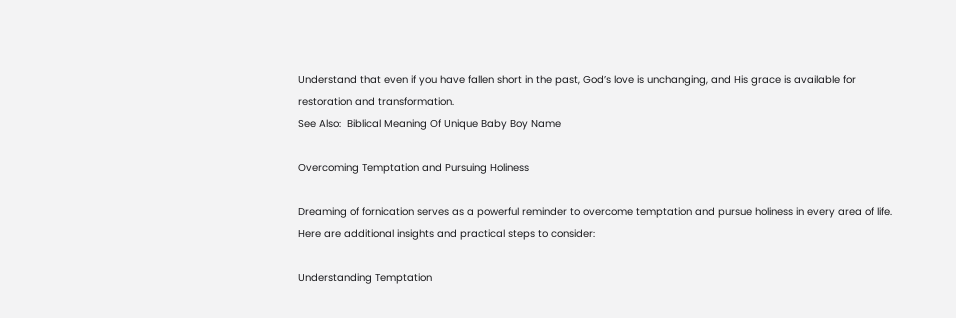Understand that even if you have fallen short in the past, God’s love is unchanging, and His grace is available for restoration and transformation.
See Also:  Biblical Meaning Of Unique Baby Boy Name

Overcoming Temptation and Pursuing Holiness

Dreaming of fornication serves as a powerful reminder to overcome temptation and pursue holiness in every area of life. Here are additional insights and practical steps to consider:

Understanding Temptation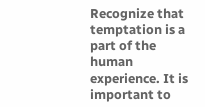Recognize that temptation is a part of the human experience. It is important to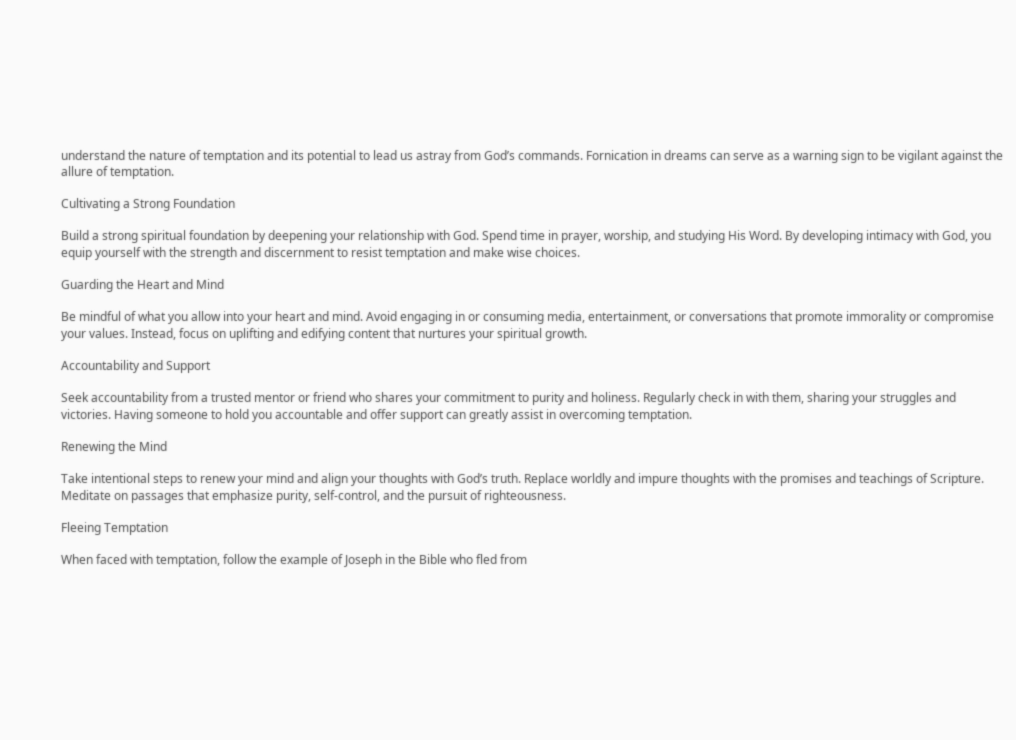understand the nature of temptation and its potential to lead us astray from God’s commands. Fornication in dreams can serve as a warning sign to be vigilant against the allure of temptation.

Cultivating a Strong Foundation

Build a strong spiritual foundation by deepening your relationship with God. Spend time in prayer, worship, and studying His Word. By developing intimacy with God, you equip yourself with the strength and discernment to resist temptation and make wise choices.

Guarding the Heart and Mind

Be mindful of what you allow into your heart and mind. Avoid engaging in or consuming media, entertainment, or conversations that promote immorality or compromise your values. Instead, focus on uplifting and edifying content that nurtures your spiritual growth.

Accountability and Support

Seek accountability from a trusted mentor or friend who shares your commitment to purity and holiness. Regularly check in with them, sharing your struggles and victories. Having someone to hold you accountable and offer support can greatly assist in overcoming temptation.

Renewing the Mind

Take intentional steps to renew your mind and align your thoughts with God’s truth. Replace worldly and impure thoughts with the promises and teachings of Scripture. Meditate on passages that emphasize purity, self-control, and the pursuit of righteousness.

Fleeing Temptation

When faced with temptation, follow the example of Joseph in the Bible who fled from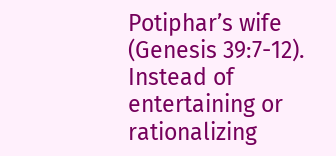Potiphar’s wife (Genesis 39:7-12). Instead of entertaining or rationalizing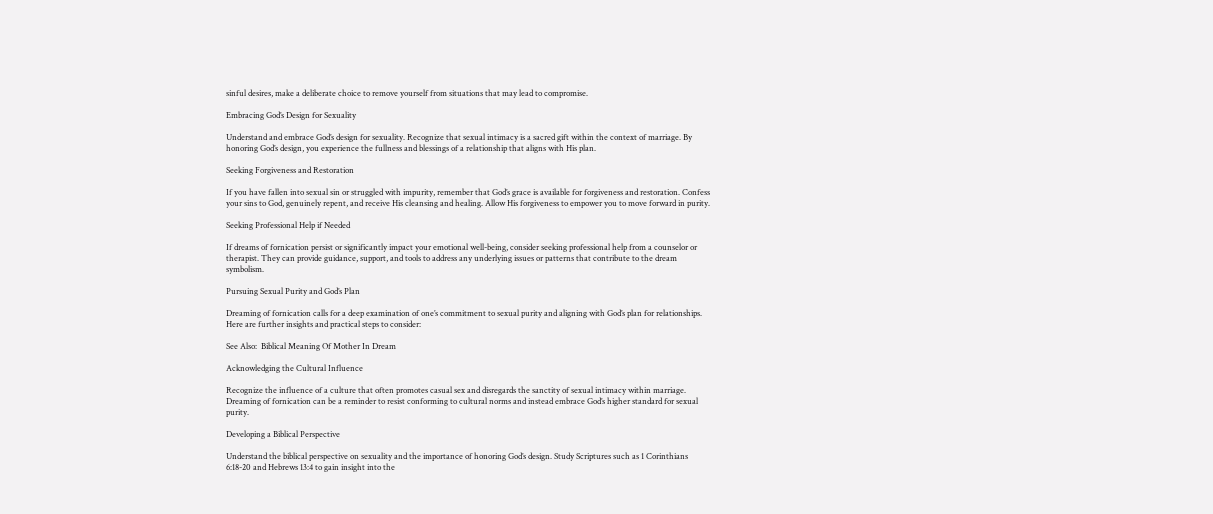sinful desires, make a deliberate choice to remove yourself from situations that may lead to compromise.

Embracing God’s Design for Sexuality

Understand and embrace God’s design for sexuality. Recognize that sexual intimacy is a sacred gift within the context of marriage. By honoring God’s design, you experience the fullness and blessings of a relationship that aligns with His plan.

Seeking Forgiveness and Restoration

If you have fallen into sexual sin or struggled with impurity, remember that God’s grace is available for forgiveness and restoration. Confess your sins to God, genuinely repent, and receive His cleansing and healing. Allow His forgiveness to empower you to move forward in purity.

Seeking Professional Help if Needed

If dreams of fornication persist or significantly impact your emotional well-being, consider seeking professional help from a counselor or therapist. They can provide guidance, support, and tools to address any underlying issues or patterns that contribute to the dream symbolism.

Pursuing Sexual Purity and God’s Plan

Dreaming of fornication calls for a deep examination of one’s commitment to sexual purity and aligning with God’s plan for relationships. Here are further insights and practical steps to consider:

See Also:  Biblical Meaning Of Mother In Dream

Acknowledging the Cultural Influence

Recognize the influence of a culture that often promotes casual sex and disregards the sanctity of sexual intimacy within marriage. Dreaming of fornication can be a reminder to resist conforming to cultural norms and instead embrace God’s higher standard for sexual purity.

Developing a Biblical Perspective

Understand the biblical perspective on sexuality and the importance of honoring God’s design. Study Scriptures such as 1 Corinthians 6:18-20 and Hebrews 13:4 to gain insight into the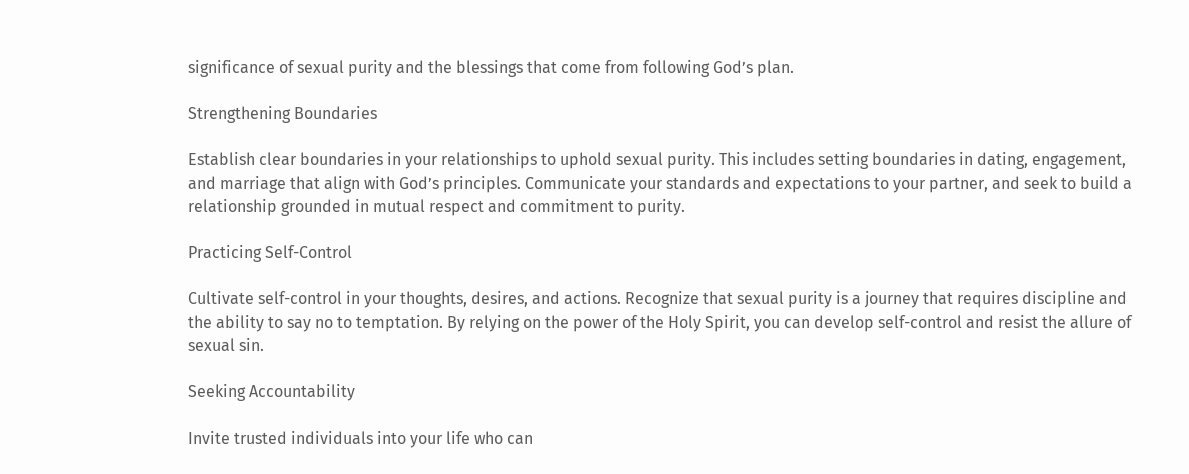significance of sexual purity and the blessings that come from following God’s plan.

Strengthening Boundaries

Establish clear boundaries in your relationships to uphold sexual purity. This includes setting boundaries in dating, engagement, and marriage that align with God’s principles. Communicate your standards and expectations to your partner, and seek to build a relationship grounded in mutual respect and commitment to purity.

Practicing Self-Control

Cultivate self-control in your thoughts, desires, and actions. Recognize that sexual purity is a journey that requires discipline and the ability to say no to temptation. By relying on the power of the Holy Spirit, you can develop self-control and resist the allure of sexual sin.

Seeking Accountability

Invite trusted individuals into your life who can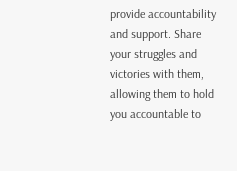provide accountability and support. Share your struggles and victories with them, allowing them to hold you accountable to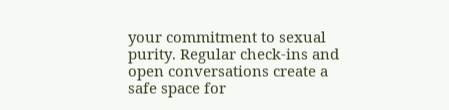your commitment to sexual purity. Regular check-ins and open conversations create a safe space for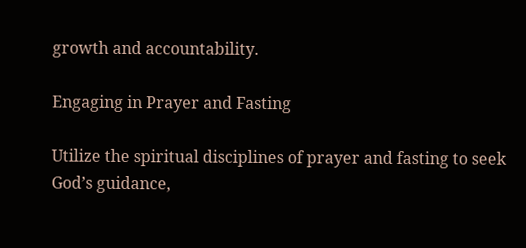growth and accountability.

Engaging in Prayer and Fasting

Utilize the spiritual disciplines of prayer and fasting to seek God’s guidance,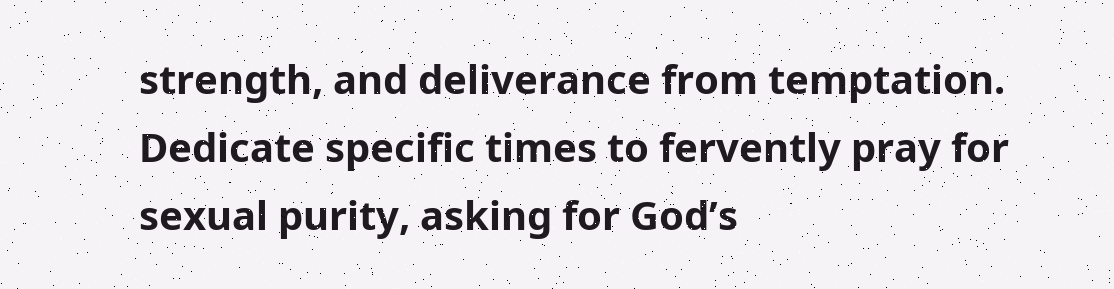strength, and deliverance from temptation. Dedicate specific times to fervently pray for sexual purity, asking for God’s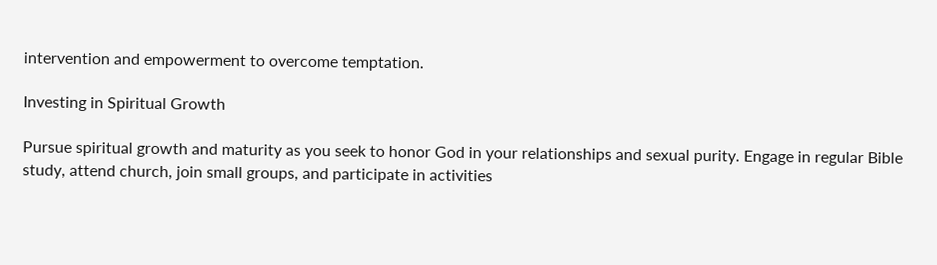intervention and empowerment to overcome temptation.

Investing in Spiritual Growth

Pursue spiritual growth and maturity as you seek to honor God in your relationships and sexual purity. Engage in regular Bible study, attend church, join small groups, and participate in activities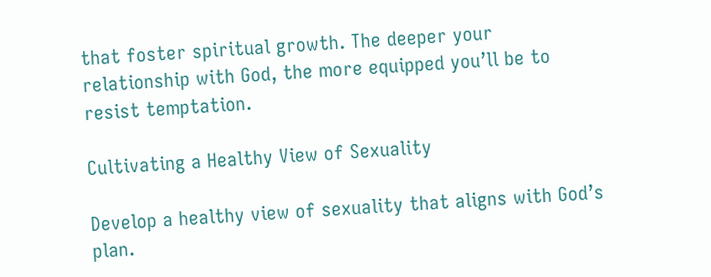that foster spiritual growth. The deeper your relationship with God, the more equipped you’ll be to resist temptation.

Cultivating a Healthy View of Sexuality

Develop a healthy view of sexuality that aligns with God’s plan.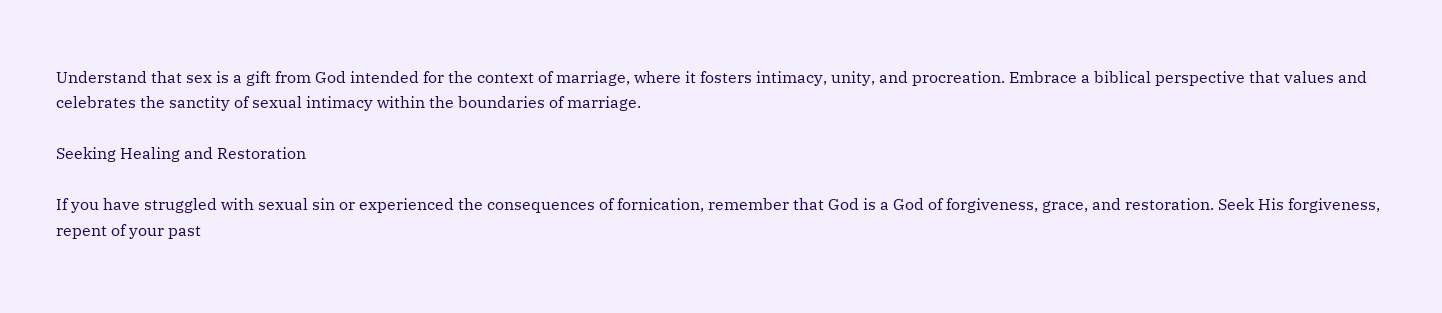Understand that sex is a gift from God intended for the context of marriage, where it fosters intimacy, unity, and procreation. Embrace a biblical perspective that values and celebrates the sanctity of sexual intimacy within the boundaries of marriage.

Seeking Healing and Restoration

If you have struggled with sexual sin or experienced the consequences of fornication, remember that God is a God of forgiveness, grace, and restoration. Seek His forgiveness, repent of your past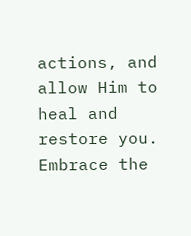actions, and allow Him to heal and restore you. Embrace the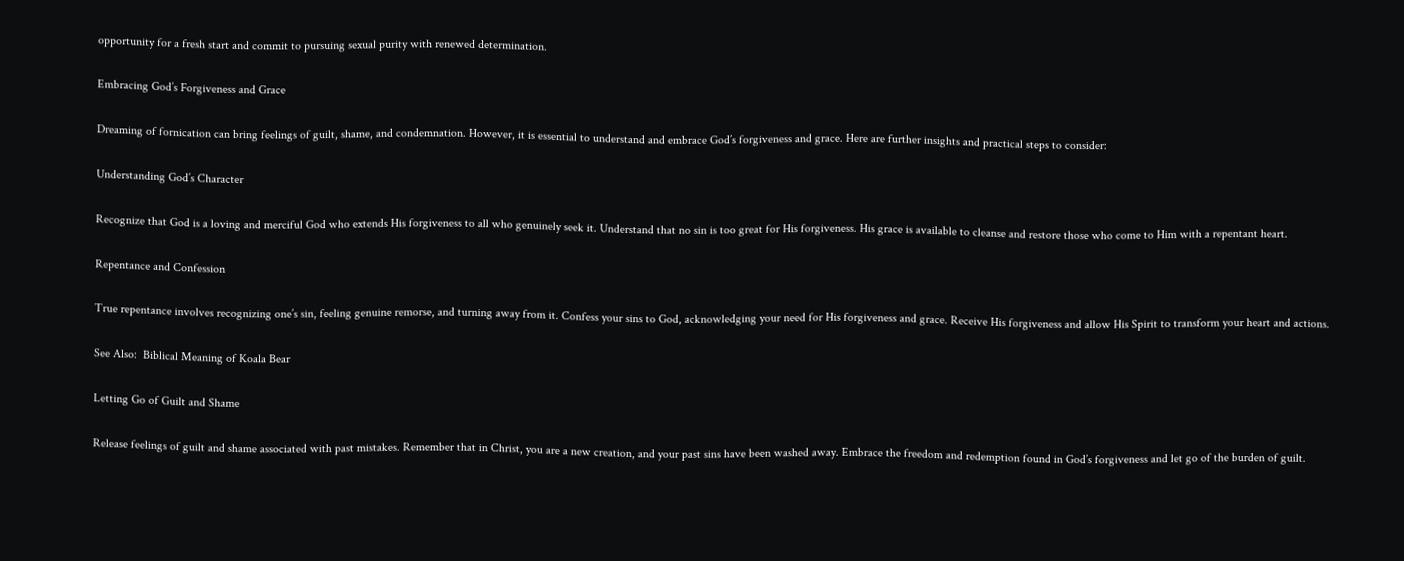opportunity for a fresh start and commit to pursuing sexual purity with renewed determination.

Embracing God’s Forgiveness and Grace

Dreaming of fornication can bring feelings of guilt, shame, and condemnation. However, it is essential to understand and embrace God’s forgiveness and grace. Here are further insights and practical steps to consider:

Understanding God’s Character

Recognize that God is a loving and merciful God who extends His forgiveness to all who genuinely seek it. Understand that no sin is too great for His forgiveness. His grace is available to cleanse and restore those who come to Him with a repentant heart.

Repentance and Confession

True repentance involves recognizing one’s sin, feeling genuine remorse, and turning away from it. Confess your sins to God, acknowledging your need for His forgiveness and grace. Receive His forgiveness and allow His Spirit to transform your heart and actions.

See Also:  Biblical Meaning of Koala Bear

Letting Go of Guilt and Shame

Release feelings of guilt and shame associated with past mistakes. Remember that in Christ, you are a new creation, and your past sins have been washed away. Embrace the freedom and redemption found in God’s forgiveness and let go of the burden of guilt.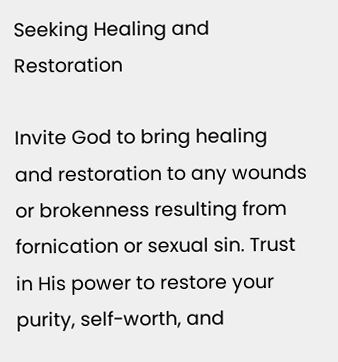Seeking Healing and Restoration

Invite God to bring healing and restoration to any wounds or brokenness resulting from fornication or sexual sin. Trust in His power to restore your purity, self-worth, and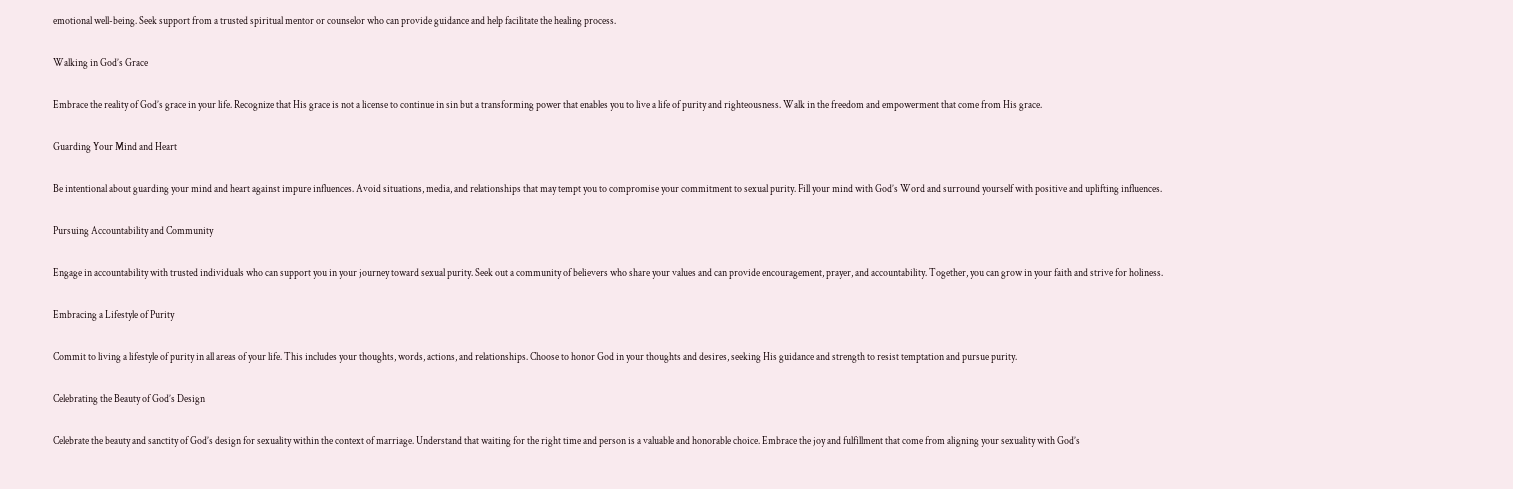emotional well-being. Seek support from a trusted spiritual mentor or counselor who can provide guidance and help facilitate the healing process.

Walking in God’s Grace

Embrace the reality of God’s grace in your life. Recognize that His grace is not a license to continue in sin but a transforming power that enables you to live a life of purity and righteousness. Walk in the freedom and empowerment that come from His grace.

Guarding Your Mind and Heart

Be intentional about guarding your mind and heart against impure influences. Avoid situations, media, and relationships that may tempt you to compromise your commitment to sexual purity. Fill your mind with God’s Word and surround yourself with positive and uplifting influences.

Pursuing Accountability and Community

Engage in accountability with trusted individuals who can support you in your journey toward sexual purity. Seek out a community of believers who share your values and can provide encouragement, prayer, and accountability. Together, you can grow in your faith and strive for holiness.

Embracing a Lifestyle of Purity

Commit to living a lifestyle of purity in all areas of your life. This includes your thoughts, words, actions, and relationships. Choose to honor God in your thoughts and desires, seeking His guidance and strength to resist temptation and pursue purity.

Celebrating the Beauty of God’s Design

Celebrate the beauty and sanctity of God’s design for sexuality within the context of marriage. Understand that waiting for the right time and person is a valuable and honorable choice. Embrace the joy and fulfillment that come from aligning your sexuality with God’s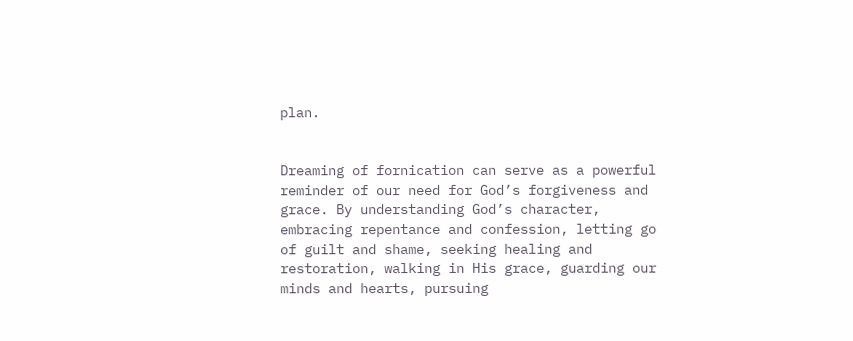plan.


Dreaming of fornication can serve as a powerful reminder of our need for God’s forgiveness and grace. By understanding God’s character, embracing repentance and confession, letting go of guilt and shame, seeking healing and restoration, walking in His grace, guarding our minds and hearts, pursuing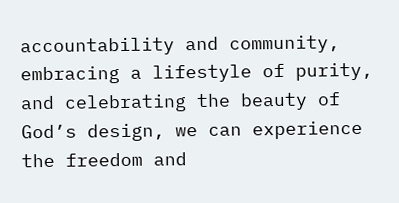accountability and community, embracing a lifestyle of purity, and celebrating the beauty of God’s design, we can experience the freedom and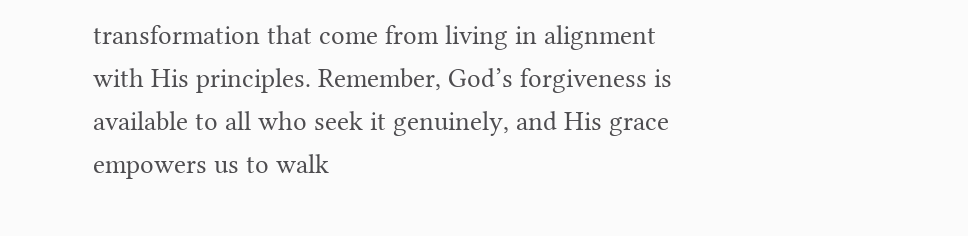transformation that come from living in alignment with His principles. Remember, God’s forgiveness is available to all who seek it genuinely, and His grace empowers us to walk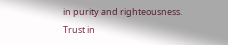in purity and righteousness. Trust in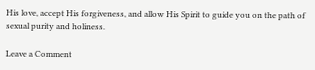His love, accept His forgiveness, and allow His Spirit to guide you on the path of sexual purity and holiness.

Leave a Comment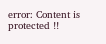error: Content is protected !!